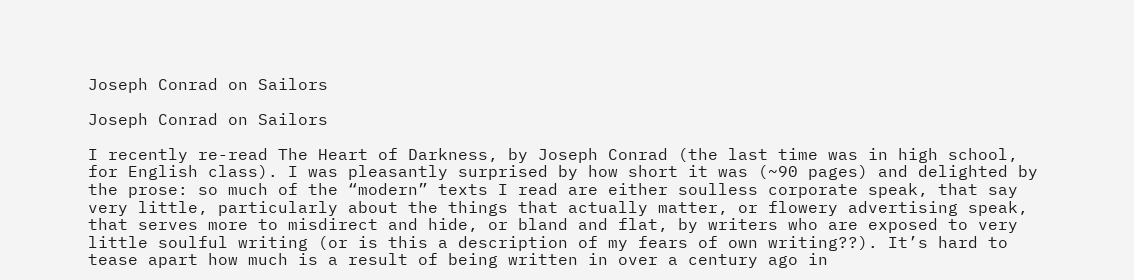Joseph Conrad on Sailors

Joseph Conrad on Sailors

I recently re-read The Heart of Darkness, by Joseph Conrad (the last time was in high school, for English class). I was pleasantly surprised by how short it was (~90 pages) and delighted by the prose: so much of the “modern” texts I read are either soulless corporate speak, that say very little, particularly about the things that actually matter, or flowery advertising speak, that serves more to misdirect and hide, or bland and flat, by writers who are exposed to very little soulful writing (or is this a description of my fears of own writing??). It’s hard to tease apart how much is a result of being written in over a century ago in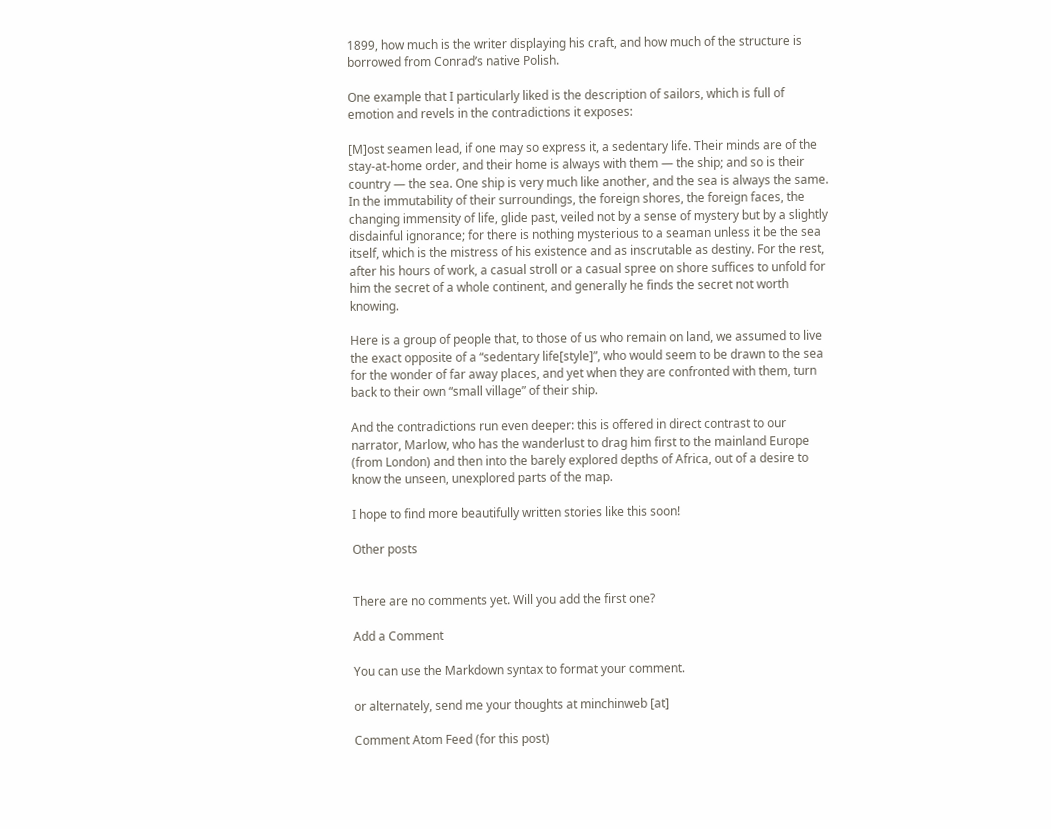1899, how much is the writer displaying his craft, and how much of the structure is borrowed from Conrad’s native Polish.

One example that I particularly liked is the description of sailors, which is full of emotion and revels in the contradictions it exposes:

[M]ost seamen lead, if one may so express it, a sedentary life. Their minds are of the stay-at-home order, and their home is always with them — the ship; and so is their country — the sea. One ship is very much like another, and the sea is always the same. In the immutability of their surroundings, the foreign shores, the foreign faces, the changing immensity of life, glide past, veiled not by a sense of mystery but by a slightly disdainful ignorance; for there is nothing mysterious to a seaman unless it be the sea itself, which is the mistress of his existence and as inscrutable as destiny. For the rest, after his hours of work, a casual stroll or a casual spree on shore suffices to unfold for him the secret of a whole continent, and generally he finds the secret not worth knowing.

Here is a group of people that, to those of us who remain on land, we assumed to live the exact opposite of a “sedentary life[style]”, who would seem to be drawn to the sea for the wonder of far away places, and yet when they are confronted with them, turn back to their own “small village” of their ship.

And the contradictions run even deeper: this is offered in direct contrast to our narrator, Marlow, who has the wanderlust to drag him first to the mainland Europe (from London) and then into the barely explored depths of Africa, out of a desire to know the unseen, unexplored parts of the map.

I hope to find more beautifully written stories like this soon!

Other posts


There are no comments yet. Will you add the first one?

Add a Comment

You can use the Markdown syntax to format your comment.

or alternately, send me your thoughts at minchinweb [at]

Comment Atom Feed (for this post)